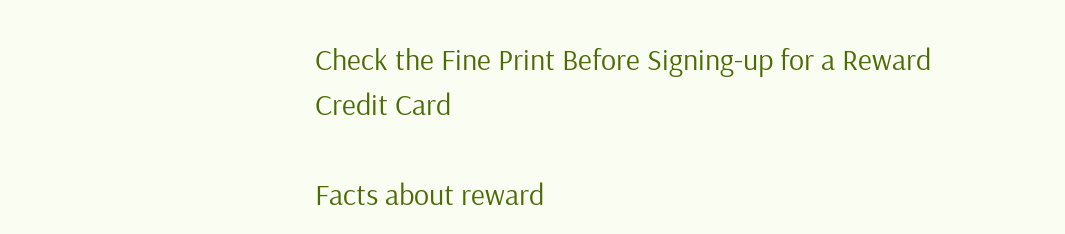Check the Fine Print Before Signing-up for a Reward Credit Card

Facts about reward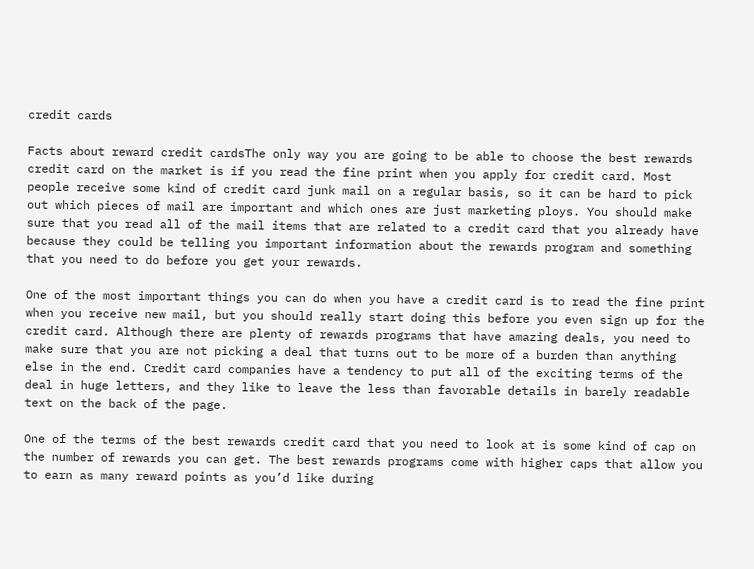credit cards

Facts about reward credit cardsThe only way you are going to be able to choose the best rewards credit card on the market is if you read the fine print when you apply for credit card. Most people receive some kind of credit card junk mail on a regular basis, so it can be hard to pick out which pieces of mail are important and which ones are just marketing ploys. You should make sure that you read all of the mail items that are related to a credit card that you already have because they could be telling you important information about the rewards program and something that you need to do before you get your rewards.

One of the most important things you can do when you have a credit card is to read the fine print when you receive new mail, but you should really start doing this before you even sign up for the credit card. Although there are plenty of rewards programs that have amazing deals, you need to make sure that you are not picking a deal that turns out to be more of a burden than anything else in the end. Credit card companies have a tendency to put all of the exciting terms of the deal in huge letters, and they like to leave the less than favorable details in barely readable text on the back of the page.

One of the terms of the best rewards credit card that you need to look at is some kind of cap on the number of rewards you can get. The best rewards programs come with higher caps that allow you to earn as many reward points as you’d like during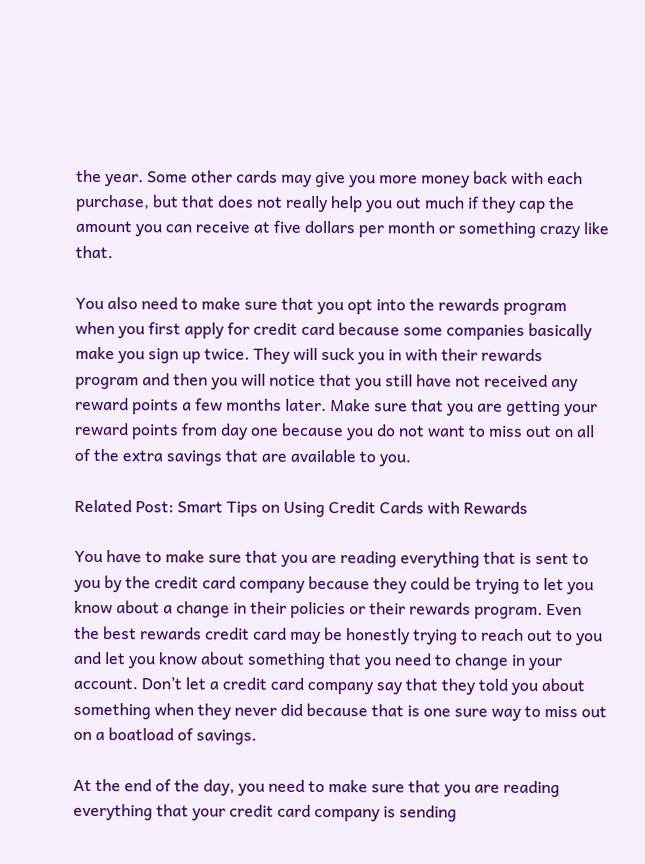the year. Some other cards may give you more money back with each purchase, but that does not really help you out much if they cap the amount you can receive at five dollars per month or something crazy like that.

You also need to make sure that you opt into the rewards program when you first apply for credit card because some companies basically make you sign up twice. They will suck you in with their rewards program and then you will notice that you still have not received any reward points a few months later. Make sure that you are getting your reward points from day one because you do not want to miss out on all of the extra savings that are available to you.

Related Post: Smart Tips on Using Credit Cards with Rewards

You have to make sure that you are reading everything that is sent to you by the credit card company because they could be trying to let you know about a change in their policies or their rewards program. Even the best rewards credit card may be honestly trying to reach out to you and let you know about something that you need to change in your account. Don’t let a credit card company say that they told you about something when they never did because that is one sure way to miss out on a boatload of savings.

At the end of the day, you need to make sure that you are reading everything that your credit card company is sending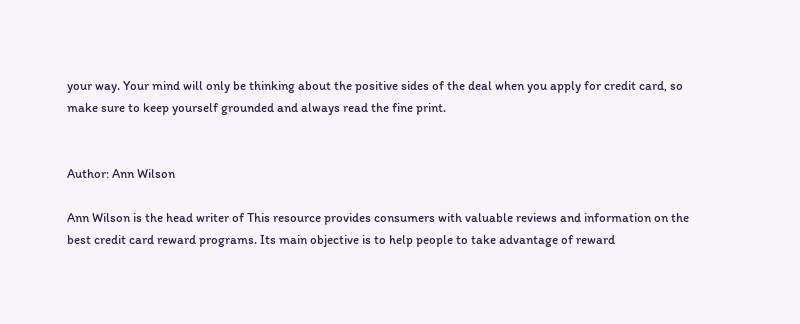your way. Your mind will only be thinking about the positive sides of the deal when you apply for credit card, so make sure to keep yourself grounded and always read the fine print.


Author: Ann Wilson

Ann Wilson is the head writer of This resource provides consumers with valuable reviews and information on the best credit card reward programs. Its main objective is to help people to take advantage of reward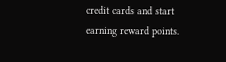credit cards and start earning reward points.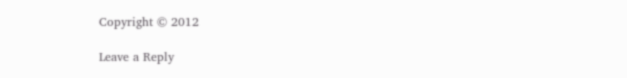Copyright © 2012

Leave a Reply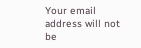Your email address will not be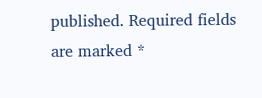published. Required fields are marked *